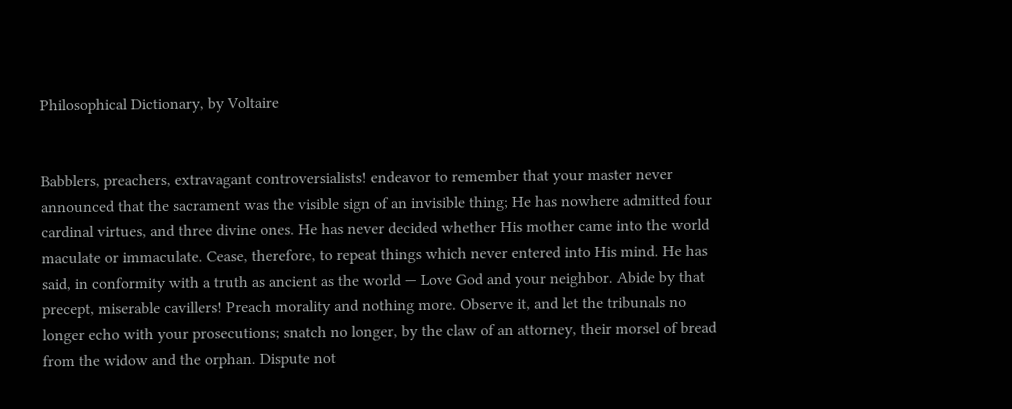Philosophical Dictionary, by Voltaire


Babblers, preachers, extravagant controversialists! endeavor to remember that your master never announced that the sacrament was the visible sign of an invisible thing; He has nowhere admitted four cardinal virtues, and three divine ones. He has never decided whether His mother came into the world maculate or immaculate. Cease, therefore, to repeat things which never entered into His mind. He has said, in conformity with a truth as ancient as the world — Love God and your neighbor. Abide by that precept, miserable cavillers! Preach morality and nothing more. Observe it, and let the tribunals no longer echo with your prosecutions; snatch no longer, by the claw of an attorney, their morsel of bread from the widow and the orphan. Dispute not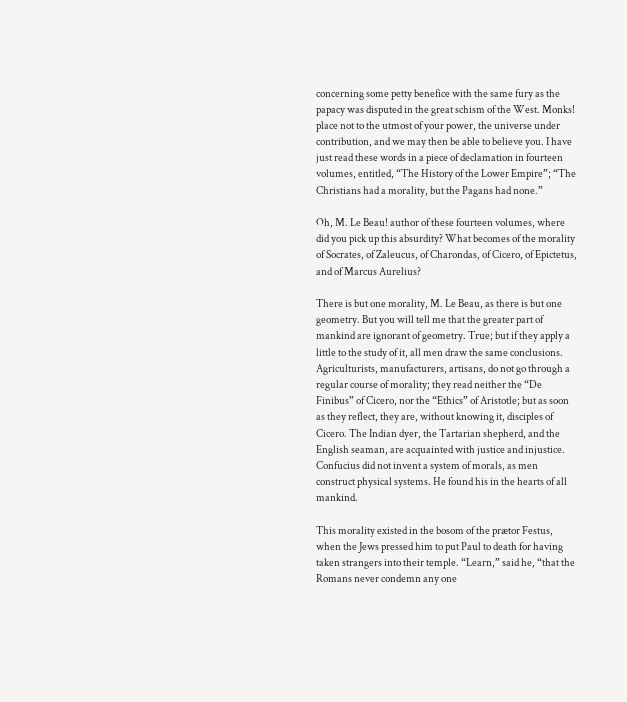concerning some petty benefice with the same fury as the papacy was disputed in the great schism of the West. Monks! place not to the utmost of your power, the universe under contribution, and we may then be able to believe you. I have just read these words in a piece of declamation in fourteen volumes, entitled, “The History of the Lower Empire”; “The Christians had a morality, but the Pagans had none.”

Oh, M. Le Beau! author of these fourteen volumes, where did you pick up this absurdity? What becomes of the morality of Socrates, of Zaleucus, of Charondas, of Cicero, of Epictetus, and of Marcus Aurelius?

There is but one morality, M. Le Beau, as there is but one geometry. But you will tell me that the greater part of mankind are ignorant of geometry. True; but if they apply a little to the study of it, all men draw the same conclusions. Agriculturists, manufacturers, artisans, do not go through a regular course of morality; they read neither the “De Finibus” of Cicero, nor the “Ethics” of Aristotle; but as soon as they reflect, they are, without knowing it, disciples of Cicero. The Indian dyer, the Tartarian shepherd, and the English seaman, are acquainted with justice and injustice. Confucius did not invent a system of morals, as men construct physical systems. He found his in the hearts of all mankind.

This morality existed in the bosom of the prætor Festus, when the Jews pressed him to put Paul to death for having taken strangers into their temple. “Learn,” said he, “that the Romans never condemn any one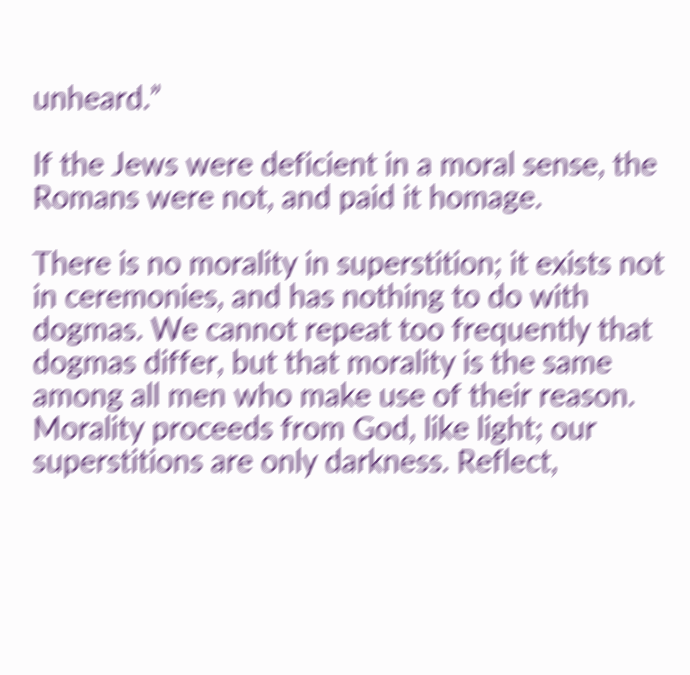unheard.”

If the Jews were deficient in a moral sense, the Romans were not, and paid it homage.

There is no morality in superstition; it exists not in ceremonies, and has nothing to do with dogmas. We cannot repeat too frequently that dogmas differ, but that morality is the same among all men who make use of their reason. Morality proceeds from God, like light; our superstitions are only darkness. Reflect,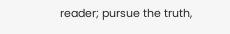reader; pursue the truth,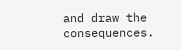and draw the consequences.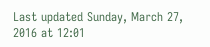Last updated Sunday, March 27, 2016 at 12:01